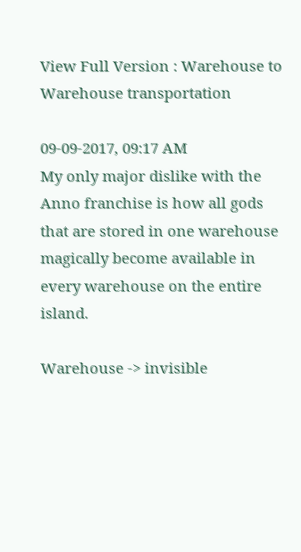View Full Version : Warehouse to Warehouse transportation

09-09-2017, 09:17 AM
My only major dislike with the Anno franchise is how all gods that are stored in one warehouse magically become available in every warehouse on the entire island.

Warehouse -> invisible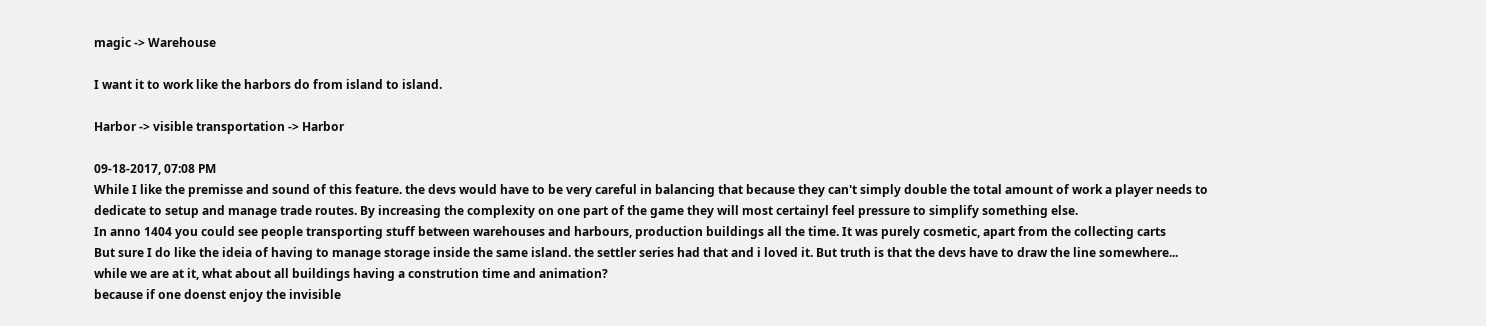magic -> Warehouse

I want it to work like the harbors do from island to island.

Harbor -> visible transportation -> Harbor

09-18-2017, 07:08 PM
While I like the premisse and sound of this feature. the devs would have to be very careful in balancing that because they can't simply double the total amount of work a player needs to dedicate to setup and manage trade routes. By increasing the complexity on one part of the game they will most certainyl feel pressure to simplify something else.
In anno 1404 you could see people transporting stuff between warehouses and harbours, production buildings all the time. It was purely cosmetic, apart from the collecting carts
But sure I do like the ideia of having to manage storage inside the same island. the settler series had that and i loved it. But truth is that the devs have to draw the line somewhere...
while we are at it, what about all buildings having a constrution time and animation?
because if one doenst enjoy the invisible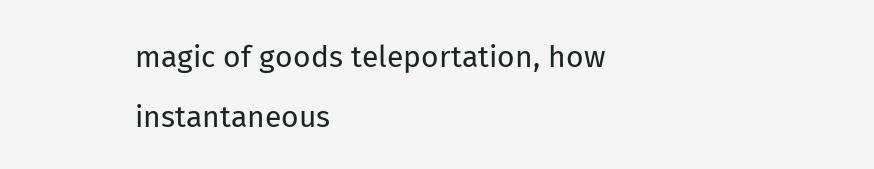magic of goods teleportation, how instantaneous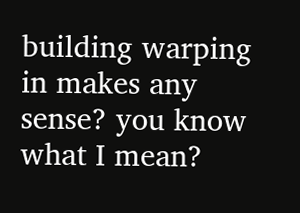building warping in makes any sense? you know what I mean?